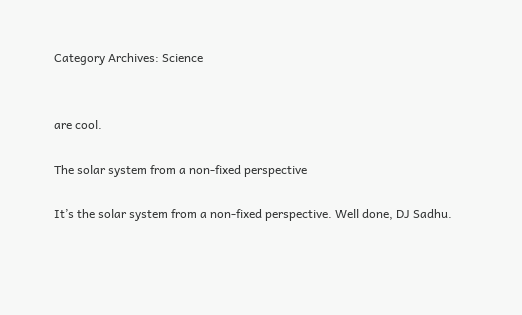Category Archives: Science


are cool.

The solar system from a non-fixed perspective

It’s the solar system from a non-fixed perspective. Well done, DJ Sadhu.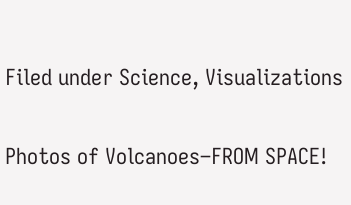Filed under Science, Visualizations

Photos of Volcanoes–FROM SPACE!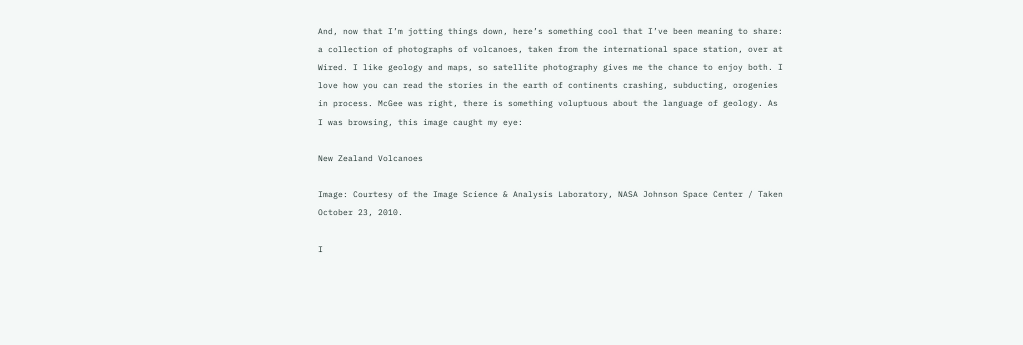And, now that I’m jotting things down, here’s something cool that I’ve been meaning to share: a collection of photographs of volcanoes, taken from the international space station, over at Wired. I like geology and maps, so satellite photography gives me the chance to enjoy both. I love how you can read the stories in the earth of continents crashing, subducting, orogenies in process. McGee was right, there is something voluptuous about the language of geology. As I was browsing, this image caught my eye:

New Zealand Volcanoes

Image: Courtesy of the Image Science & Analysis Laboratory, NASA Johnson Space Center / Taken October 23, 2010.

I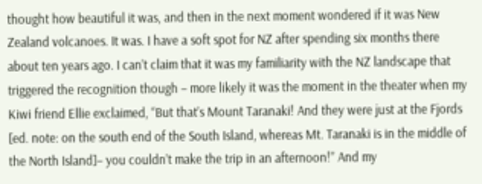thought how beautiful it was, and then in the next moment wondered if it was New Zealand volcanoes. It was. I have a soft spot for NZ after spending six months there about ten years ago. I can’t claim that it was my familiarity with the NZ landscape that triggered the recognition though – more likely it was the moment in the theater when my Kiwi friend Ellie exclaimed, “But that’s Mount Taranaki! And they were just at the Fjords [ed. note: on the south end of the South Island, whereas Mt. Taranaki is in the middle of the North Island]– you couldn’t make the trip in an afternoon!” And my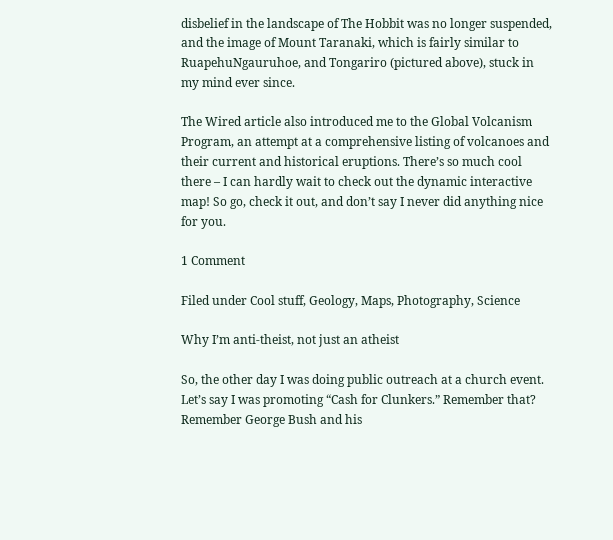disbelief in the landscape of The Hobbit was no longer suspended, and the image of Mount Taranaki, which is fairly similar to RuapehuNgauruhoe, and Tongariro (pictured above), stuck in my mind ever since.

The Wired article also introduced me to the Global Volcanism Program, an attempt at a comprehensive listing of volcanoes and their current and historical eruptions. There’s so much cool there – I can hardly wait to check out the dynamic interactive map! So go, check it out, and don’t say I never did anything nice for you.

1 Comment

Filed under Cool stuff, Geology, Maps, Photography, Science

Why I’m anti-theist, not just an atheist

So, the other day I was doing public outreach at a church event. Let’s say I was promoting “Cash for Clunkers.” Remember that? Remember George Bush and his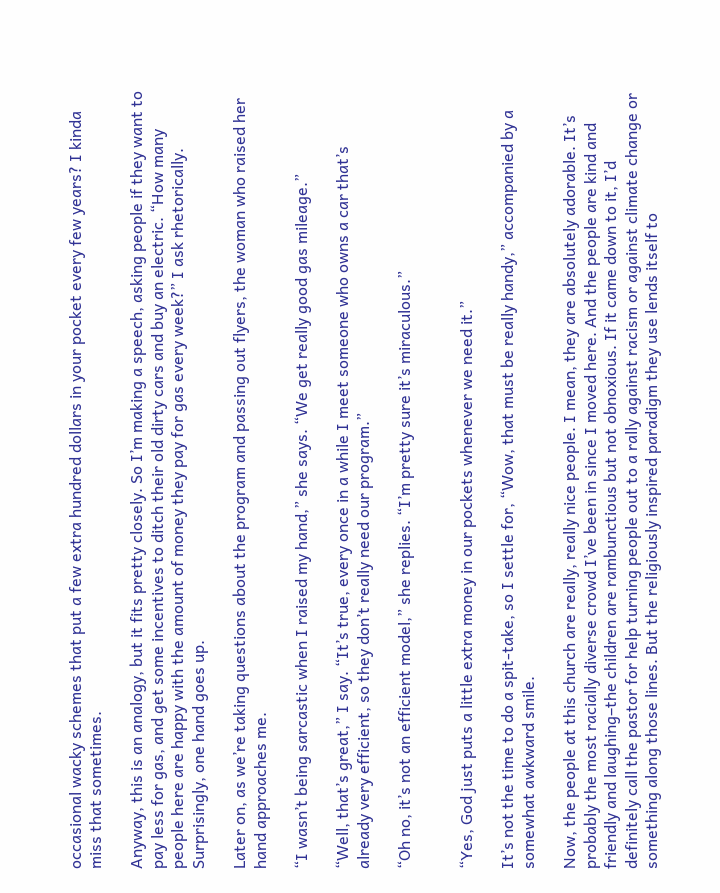occasional wacky schemes that put a few extra hundred dollars in your pocket every few years? I kinda miss that sometimes.

Anyway, this is an analogy, but it fits pretty closely. So I’m making a speech, asking people if they want to pay less for gas, and get some incentives to ditch their old dirty cars and buy an electric. “How many people here are happy with the amount of money they pay for gas every week?” I ask rhetorically. Surprisingly, one hand goes up.

Later on, as we’re taking questions about the program and passing out flyers, the woman who raised her hand approaches me.

“I wasn’t being sarcastic when I raised my hand,” she says. “We get really good gas mileage.”

“Well, that’s great,” I say. “It’s true, every once in a while I meet someone who owns a car that’s already very efficient, so they don’t really need our program.”

“Oh no, it’s not an efficient model,” she replies. “I’m pretty sure it’s miraculous.”


“Yes, God just puts a little extra money in our pockets whenever we need it.”

It’s not the time to do a spit-take, so I settle for, “Wow, that must be really handy,” accompanied by a somewhat awkward smile.

Now, the people at this church are really, really nice people. I mean, they are absolutely adorable. It’s probably the most racially diverse crowd I’ve been in since I moved here. And the people are kind and friendly and laughing–the children are rambunctious but not obnoxious. If it came down to it, I’d definitely call the pastor for help turning people out to a rally against racism or against climate change or something along those lines. But the religiously inspired paradigm they use lends itself to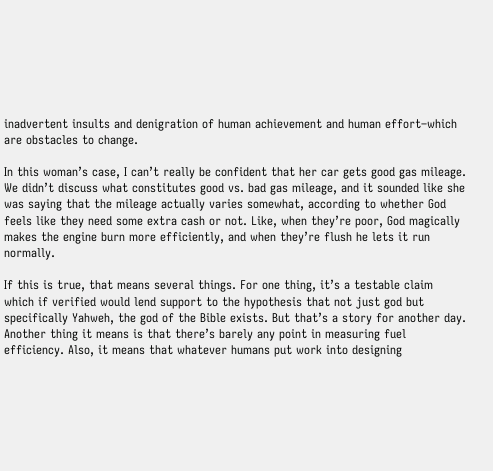inadvertent insults and denigration of human achievement and human effort–which are obstacles to change.

In this woman’s case, I can’t really be confident that her car gets good gas mileage. We didn’t discuss what constitutes good vs. bad gas mileage, and it sounded like she was saying that the mileage actually varies somewhat, according to whether God feels like they need some extra cash or not. Like, when they’re poor, God magically makes the engine burn more efficiently, and when they’re flush he lets it run normally.

If this is true, that means several things. For one thing, it’s a testable claim which if verified would lend support to the hypothesis that not just god but specifically Yahweh, the god of the Bible exists. But that’s a story for another day. Another thing it means is that there’s barely any point in measuring fuel efficiency. Also, it means that whatever humans put work into designing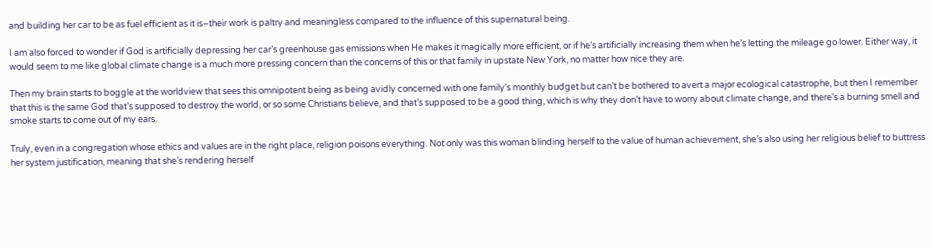and building her car to be as fuel efficient as it is–their work is paltry and meaningless compared to the influence of this supernatural being.

I am also forced to wonder if God is artificially depressing her car’s greenhouse gas emissions when He makes it magically more efficient, or if he’s artificially increasing them when he’s letting the mileage go lower. Either way, it would seem to me like global climate change is a much more pressing concern than the concerns of this or that family in upstate New York, no matter how nice they are.

Then my brain starts to boggle at the worldview that sees this omnipotent being as being avidly concerned with one family’s monthly budget but can’t be bothered to avert a major ecological catastrophe, but then I remember that this is the same God that’s supposed to destroy the world, or so some Christians believe, and that’s supposed to be a good thing, which is why they don’t have to worry about climate change, and there’s a burning smell and smoke starts to come out of my ears.

Truly, even in a congregation whose ethics and values are in the right place, religion poisons everything. Not only was this woman blinding herself to the value of human achievement, she’s also using her religious belief to buttress her system justification, meaning that she’s rendering herself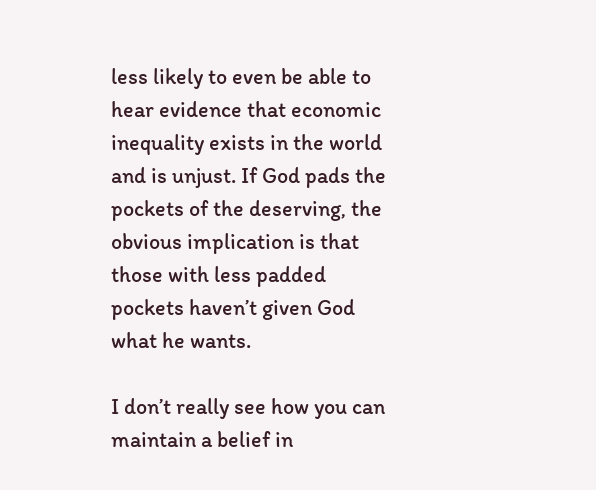less likely to even be able to hear evidence that economic inequality exists in the world and is unjust. If God pads the pockets of the deserving, the obvious implication is that those with less padded pockets haven’t given God what he wants.

I don’t really see how you can maintain a belief in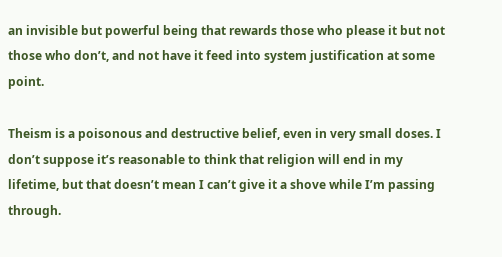an invisible but powerful being that rewards those who please it but not those who don’t, and not have it feed into system justification at some point.

Theism is a poisonous and destructive belief, even in very small doses. I don’t suppose it’s reasonable to think that religion will end in my lifetime, but that doesn’t mean I can’t give it a shove while I’m passing through.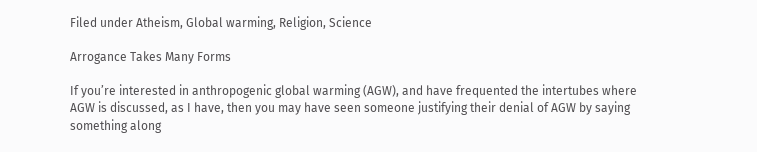Filed under Atheism, Global warming, Religion, Science

Arrogance Takes Many Forms

If you’re interested in anthropogenic global warming (AGW), and have frequented the intertubes where AGW is discussed, as I have, then you may have seen someone justifying their denial of AGW by saying something along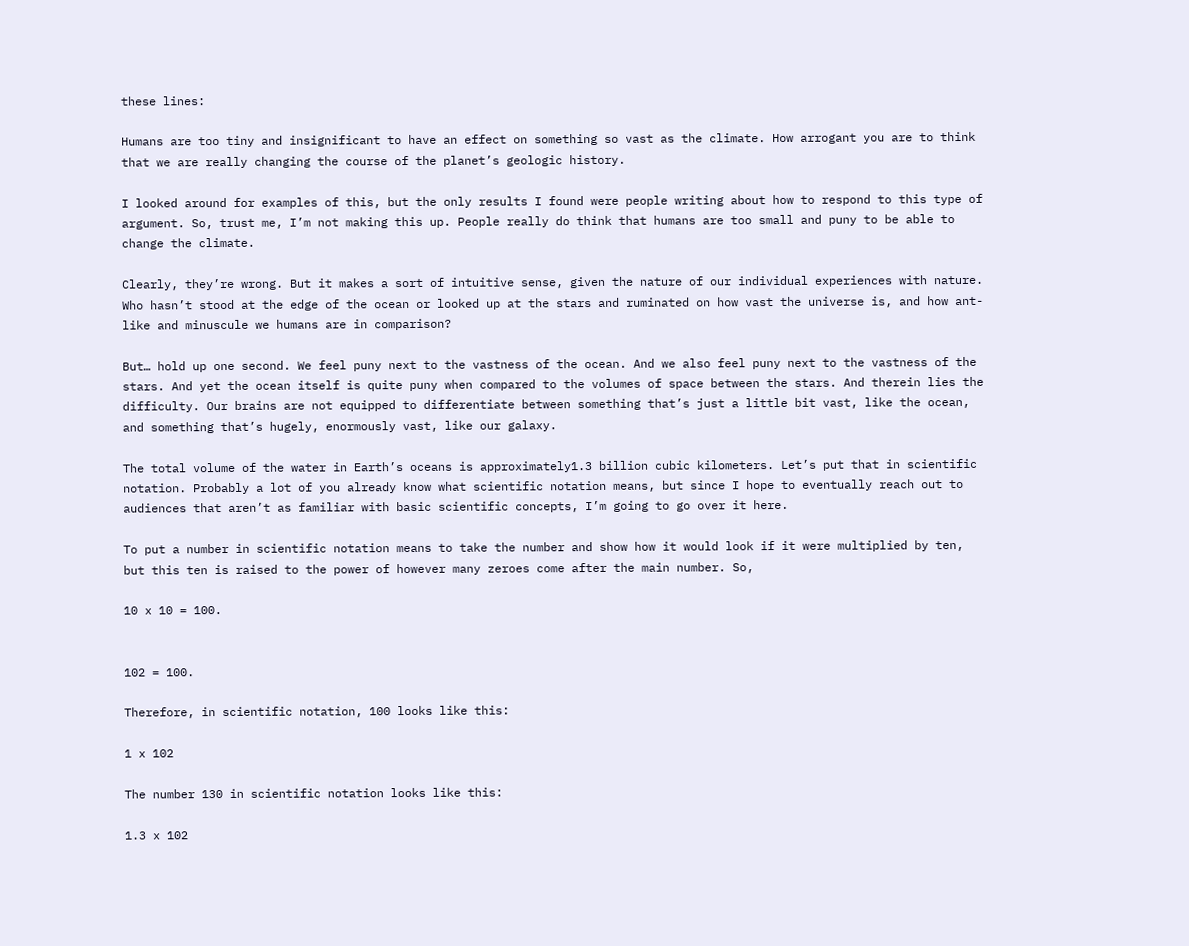these lines:

Humans are too tiny and insignificant to have an effect on something so vast as the climate. How arrogant you are to think that we are really changing the course of the planet’s geologic history.

I looked around for examples of this, but the only results I found were people writing about how to respond to this type of argument. So, trust me, I’m not making this up. People really do think that humans are too small and puny to be able to change the climate.

Clearly, they’re wrong. But it makes a sort of intuitive sense, given the nature of our individual experiences with nature. Who hasn’t stood at the edge of the ocean or looked up at the stars and ruminated on how vast the universe is, and how ant-like and minuscule we humans are in comparison?

But… hold up one second. We feel puny next to the vastness of the ocean. And we also feel puny next to the vastness of the stars. And yet the ocean itself is quite puny when compared to the volumes of space between the stars. And therein lies the difficulty. Our brains are not equipped to differentiate between something that’s just a little bit vast, like the ocean, and something that’s hugely, enormously vast, like our galaxy.

The total volume of the water in Earth’s oceans is approximately1.3 billion cubic kilometers. Let’s put that in scientific notation. Probably a lot of you already know what scientific notation means, but since I hope to eventually reach out to audiences that aren’t as familiar with basic scientific concepts, I’m going to go over it here.

To put a number in scientific notation means to take the number and show how it would look if it were multiplied by ten, but this ten is raised to the power of however many zeroes come after the main number. So,

10 x 10 = 100.


102 = 100.

Therefore, in scientific notation, 100 looks like this:

1 x 102

The number 130 in scientific notation looks like this:

1.3 x 102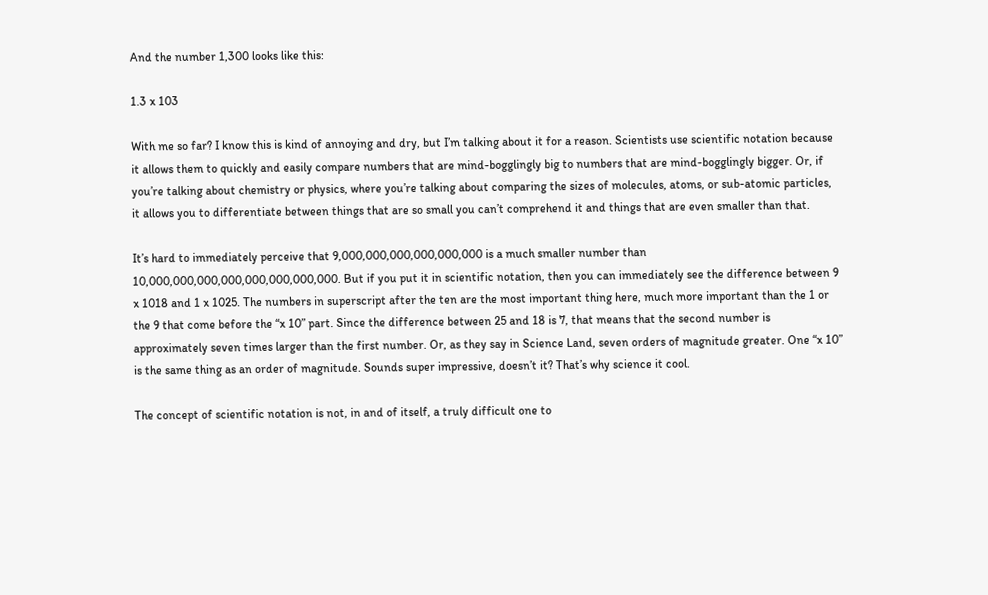And the number 1,300 looks like this:

1.3 x 103

With me so far? I know this is kind of annoying and dry, but I’m talking about it for a reason. Scientists use scientific notation because it allows them to quickly and easily compare numbers that are mind-bogglingly big to numbers that are mind-bogglingly bigger. Or, if you’re talking about chemistry or physics, where you’re talking about comparing the sizes of molecules, atoms, or sub-atomic particles, it allows you to differentiate between things that are so small you can’t comprehend it and things that are even smaller than that.

It’s hard to immediately perceive that 9,000,000,000,000,000,000 is a much smaller number than 10,000,000,000,000,000,000,000,000. But if you put it in scientific notation, then you can immediately see the difference between 9 x 1018 and 1 x 1025. The numbers in superscript after the ten are the most important thing here, much more important than the 1 or the 9 that come before the “x 10” part. Since the difference between 25 and 18 is 7, that means that the second number is approximately seven times larger than the first number. Or, as they say in Science Land, seven orders of magnitude greater. One “x 10” is the same thing as an order of magnitude. Sounds super impressive, doesn’t it? That’s why science it cool.

The concept of scientific notation is not, in and of itself, a truly difficult one to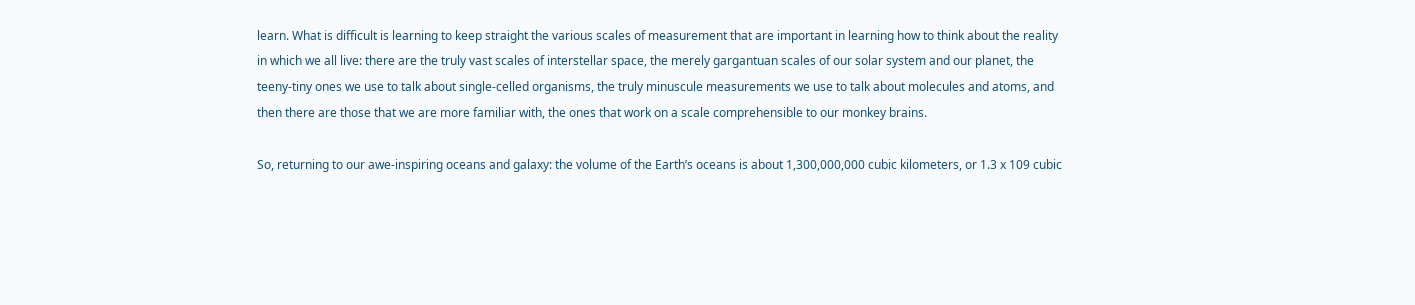learn. What is difficult is learning to keep straight the various scales of measurement that are important in learning how to think about the reality in which we all live: there are the truly vast scales of interstellar space, the merely gargantuan scales of our solar system and our planet, the teeny-tiny ones we use to talk about single-celled organisms, the truly minuscule measurements we use to talk about molecules and atoms, and then there are those that we are more familiar with, the ones that work on a scale comprehensible to our monkey brains.

So, returning to our awe-inspiring oceans and galaxy: the volume of the Earth’s oceans is about 1,300,000,000 cubic kilometers, or 1.3 x 109 cubic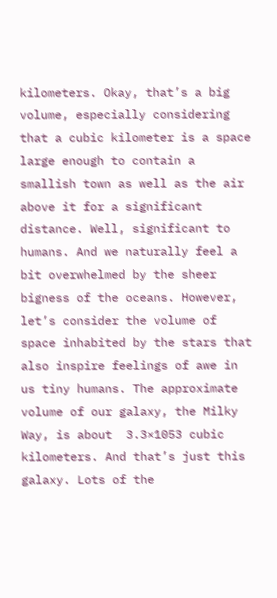kilometers. Okay, that’s a big volume, especially considering that a cubic kilometer is a space large enough to contain a smallish town as well as the air above it for a significant distance. Well, significant to humans. And we naturally feel a bit overwhelmed by the sheer bigness of the oceans. However, let’s consider the volume of space inhabited by the stars that also inspire feelings of awe in us tiny humans. The approximate volume of our galaxy, the Milky Way, is about  3.3×1053 cubic kilometers. And that’s just this galaxy. Lots of the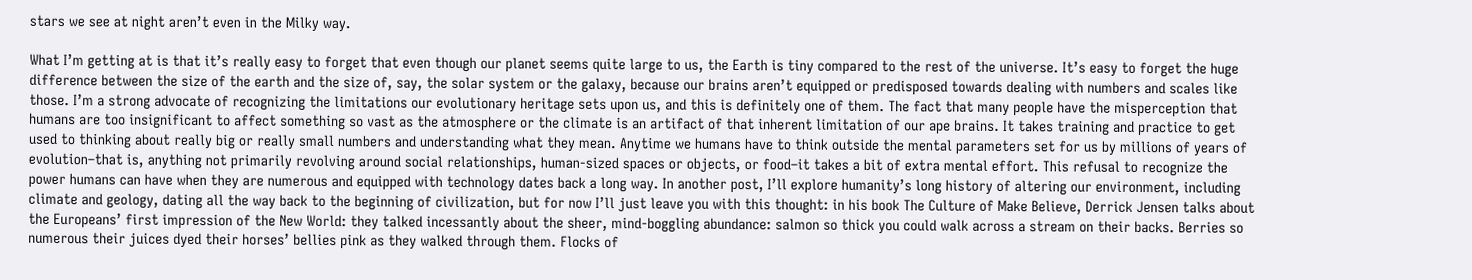stars we see at night aren’t even in the Milky way.

What I’m getting at is that it’s really easy to forget that even though our planet seems quite large to us, the Earth is tiny compared to the rest of the universe. It’s easy to forget the huge difference between the size of the earth and the size of, say, the solar system or the galaxy, because our brains aren’t equipped or predisposed towards dealing with numbers and scales like those. I’m a strong advocate of recognizing the limitations our evolutionary heritage sets upon us, and this is definitely one of them. The fact that many people have the misperception that humans are too insignificant to affect something so vast as the atmosphere or the climate is an artifact of that inherent limitation of our ape brains. It takes training and practice to get used to thinking about really big or really small numbers and understanding what they mean. Anytime we humans have to think outside the mental parameters set for us by millions of years of evolution–that is, anything not primarily revolving around social relationships, human-sized spaces or objects, or food–it takes a bit of extra mental effort. This refusal to recognize the power humans can have when they are numerous and equipped with technology dates back a long way. In another post, I’ll explore humanity’s long history of altering our environment, including climate and geology, dating all the way back to the beginning of civilization, but for now I’ll just leave you with this thought: in his book The Culture of Make Believe, Derrick Jensen talks about the Europeans’ first impression of the New World: they talked incessantly about the sheer, mind-boggling abundance: salmon so thick you could walk across a stream on their backs. Berries so numerous their juices dyed their horses’ bellies pink as they walked through them. Flocks of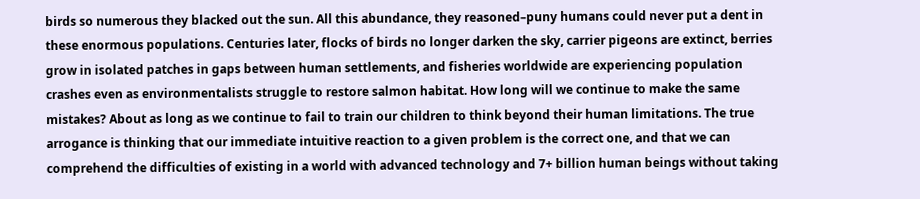birds so numerous they blacked out the sun. All this abundance, they reasoned–puny humans could never put a dent in these enormous populations. Centuries later, flocks of birds no longer darken the sky, carrier pigeons are extinct, berries grow in isolated patches in gaps between human settlements, and fisheries worldwide are experiencing population crashes even as environmentalists struggle to restore salmon habitat. How long will we continue to make the same mistakes? About as long as we continue to fail to train our children to think beyond their human limitations. The true arrogance is thinking that our immediate intuitive reaction to a given problem is the correct one, and that we can comprehend the difficulties of existing in a world with advanced technology and 7+ billion human beings without taking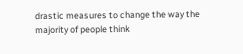drastic measures to change the way the majority of people think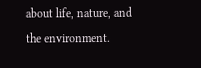about life, nature, and the environment.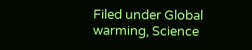Filed under Global warming, Science